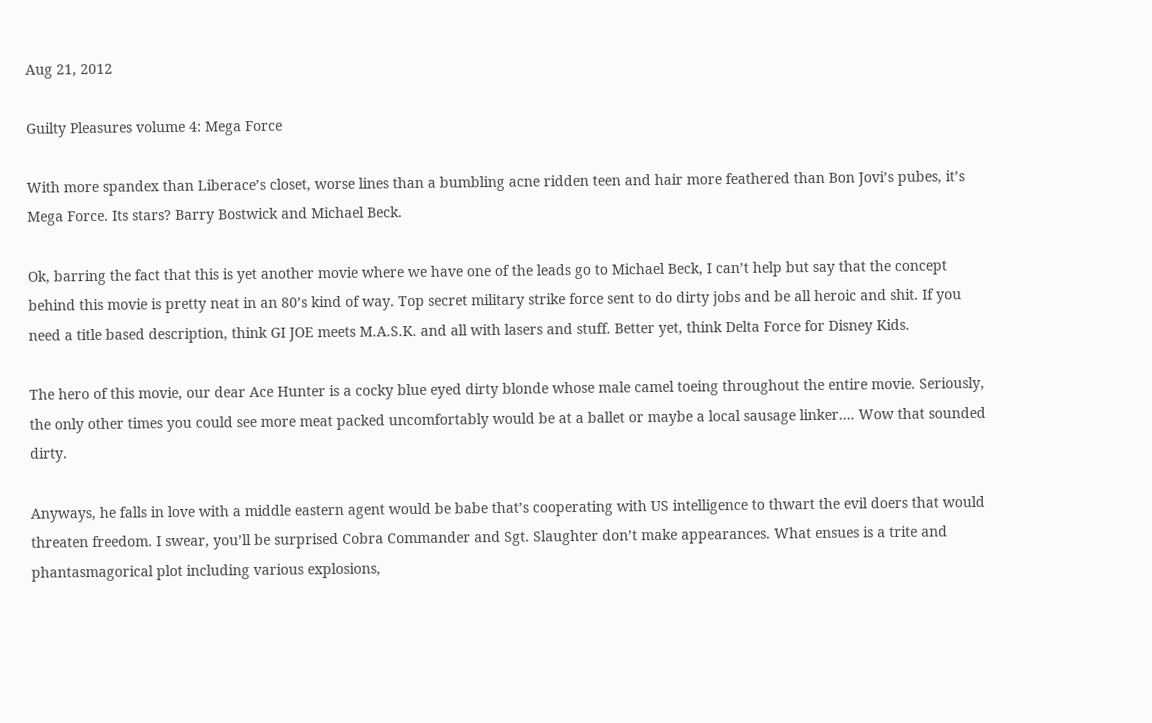Aug 21, 2012

Guilty Pleasures volume 4: Mega Force

With more spandex than Liberace’s closet, worse lines than a bumbling acne ridden teen and hair more feathered than Bon Jovi’s pubes, it’s Mega Force. Its stars? Barry Bostwick and Michael Beck.

Ok, barring the fact that this is yet another movie where we have one of the leads go to Michael Beck, I can’t help but say that the concept behind this movie is pretty neat in an 80’s kind of way. Top secret military strike force sent to do dirty jobs and be all heroic and shit. If you need a title based description, think GI JOE meets M.A.S.K. and all with lasers and stuff. Better yet, think Delta Force for Disney Kids.

The hero of this movie, our dear Ace Hunter is a cocky blue eyed dirty blonde whose male camel toeing throughout the entire movie. Seriously, the only other times you could see more meat packed uncomfortably would be at a ballet or maybe a local sausage linker…. Wow that sounded dirty.

Anyways, he falls in love with a middle eastern agent would be babe that’s cooperating with US intelligence to thwart the evil doers that would threaten freedom. I swear, you’ll be surprised Cobra Commander and Sgt. Slaughter don’t make appearances. What ensues is a trite and phantasmagorical plot including various explosions,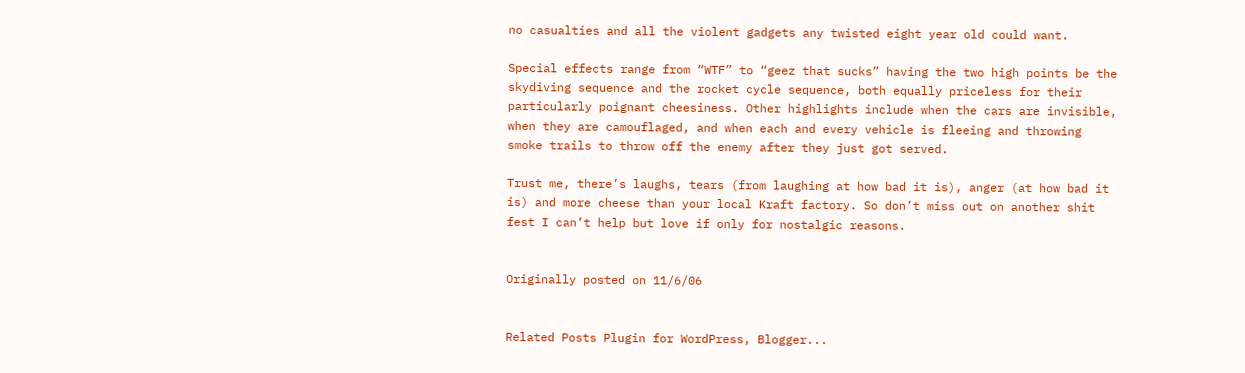no casualties and all the violent gadgets any twisted eight year old could want.

Special effects range from “WTF” to “geez that sucks” having the two high points be the skydiving sequence and the rocket cycle sequence, both equally priceless for their particularly poignant cheesiness. Other highlights include when the cars are invisible, when they are camouflaged, and when each and every vehicle is fleeing and throwing smoke trails to throw off the enemy after they just got served.

Trust me, there’s laughs, tears (from laughing at how bad it is), anger (at how bad it is) and more cheese than your local Kraft factory. So don’t miss out on another shit fest I can’t help but love if only for nostalgic reasons.


Originally posted on 11/6/06


Related Posts Plugin for WordPress, Blogger...